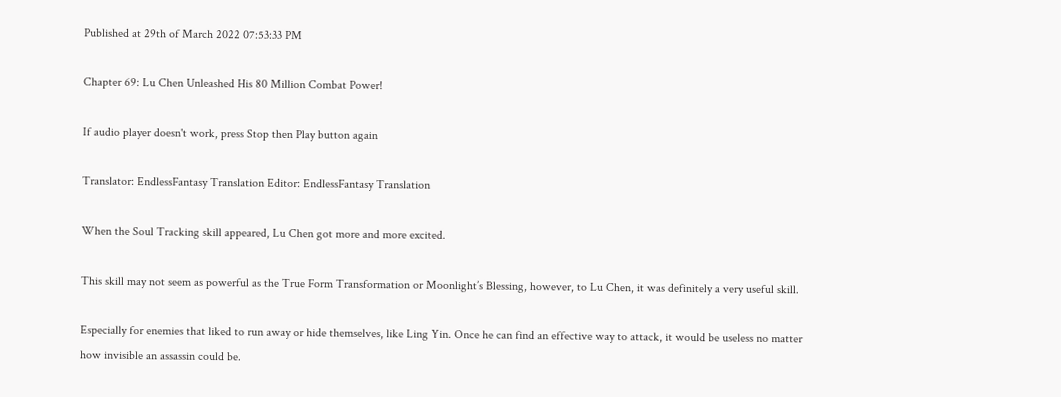Published at 29th of March 2022 07:53:33 PM

Chapter 69: Lu Chen Unleashed His 80 Million Combat Power!

If audio player doesn't work, press Stop then Play button again

Translator: EndlessFantasy Translation Editor: EndlessFantasy Translation

When the Soul Tracking skill appeared, Lu Chen got more and more excited.

This skill may not seem as powerful as the True Form Transformation or Moonlight’s Blessing, however, to Lu Chen, it was definitely a very useful skill.

Especially for enemies that liked to run away or hide themselves, like Ling Yin. Once he can find an effective way to attack, it would be useless no matter how invisible an assassin could be.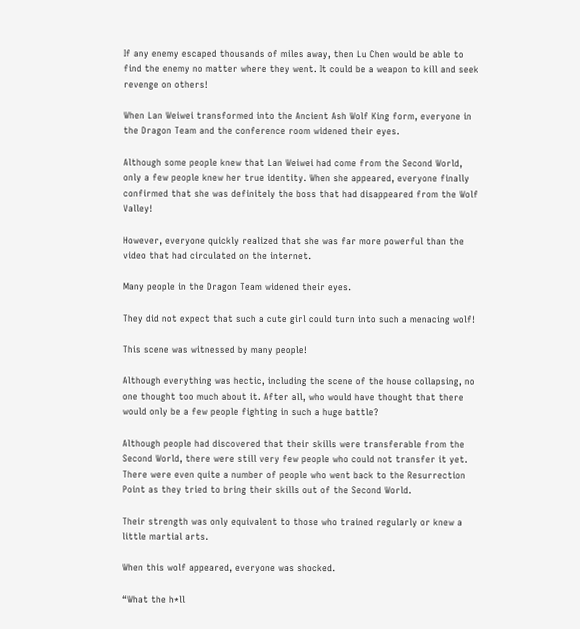If any enemy escaped thousands of miles away, then Lu Chen would be able to find the enemy no matter where they went. It could be a weapon to kill and seek revenge on others!

When Lan Weiwei transformed into the Ancient Ash Wolf King form, everyone in the Dragon Team and the conference room widened their eyes.

Although some people knew that Lan Weiwei had come from the Second World, only a few people knew her true identity. When she appeared, everyone finally confirmed that she was definitely the boss that had disappeared from the Wolf Valley!

However, everyone quickly realized that she was far more powerful than the video that had circulated on the internet.

Many people in the Dragon Team widened their eyes.

They did not expect that such a cute girl could turn into such a menacing wolf!

This scene was witnessed by many people!

Although everything was hectic, including the scene of the house collapsing, no one thought too much about it. After all, who would have thought that there would only be a few people fighting in such a huge battle?

Although people had discovered that their skills were transferable from the Second World, there were still very few people who could not transfer it yet. There were even quite a number of people who went back to the Resurrection Point as they tried to bring their skills out of the Second World.

Their strength was only equivalent to those who trained regularly or knew a little martial arts.

When this wolf appeared, everyone was shocked.

“What the h*ll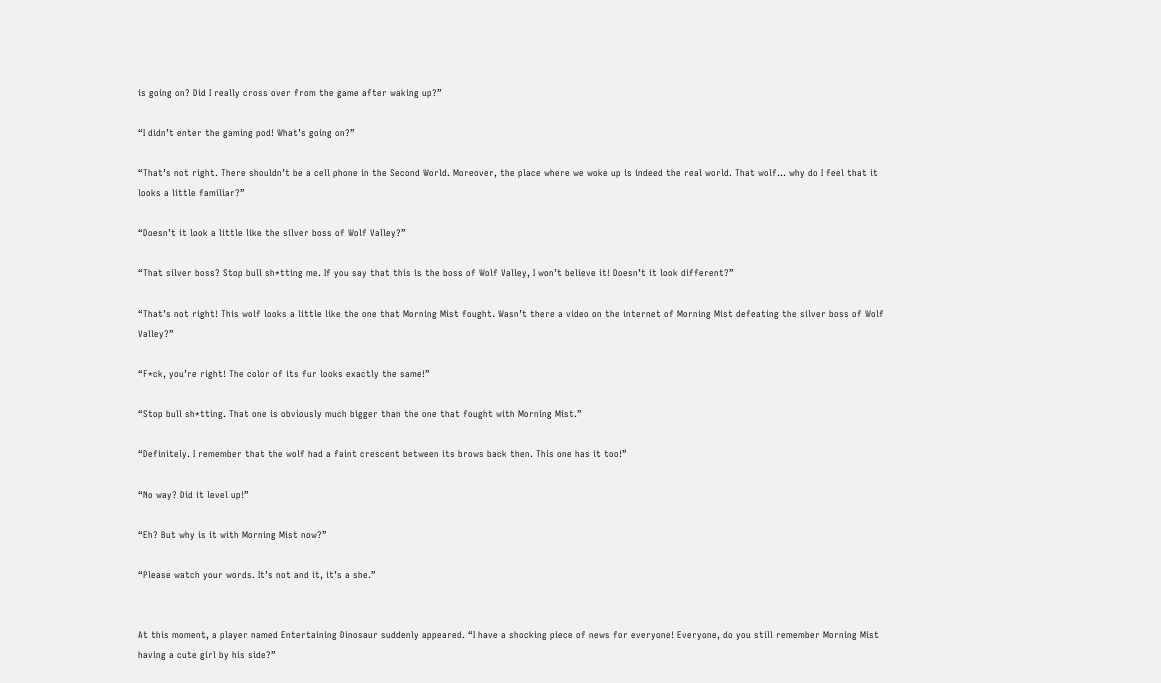is going on? Did I really cross over from the game after waking up?”

“I didn’t enter the gaming pod! What’s going on?”

“That’s not right. There shouldn’t be a cell phone in the Second World. Moreover, the place where we woke up is indeed the real world. That wolf… why do I feel that it looks a little familiar?”

“Doesn’t it look a little like the silver boss of Wolf Valley?”

“That silver boss? Stop bull sh*tting me. If you say that this is the boss of Wolf Valley, I won’t believe it! Doesn’t it look different?”

“That’s not right! This wolf looks a little like the one that Morning Mist fought. Wasn’t there a video on the internet of Morning Mist defeating the silver boss of Wolf Valley?”

“F*ck, you’re right! The color of its fur looks exactly the same!”

“Stop bull sh*tting. That one is obviously much bigger than the one that fought with Morning Mist.”

“Definitely. I remember that the wolf had a faint crescent between its brows back then. This one has it too!”

“No way? Did it level up!”

“Eh? But why is it with Morning Mist now?”

“Please watch your words. It’s not and it, it’s a she.”


At this moment, a player named Entertaining Dinosaur suddenly appeared. “I have a shocking piece of news for everyone! Everyone, do you still remember Morning Mist having a cute girl by his side?”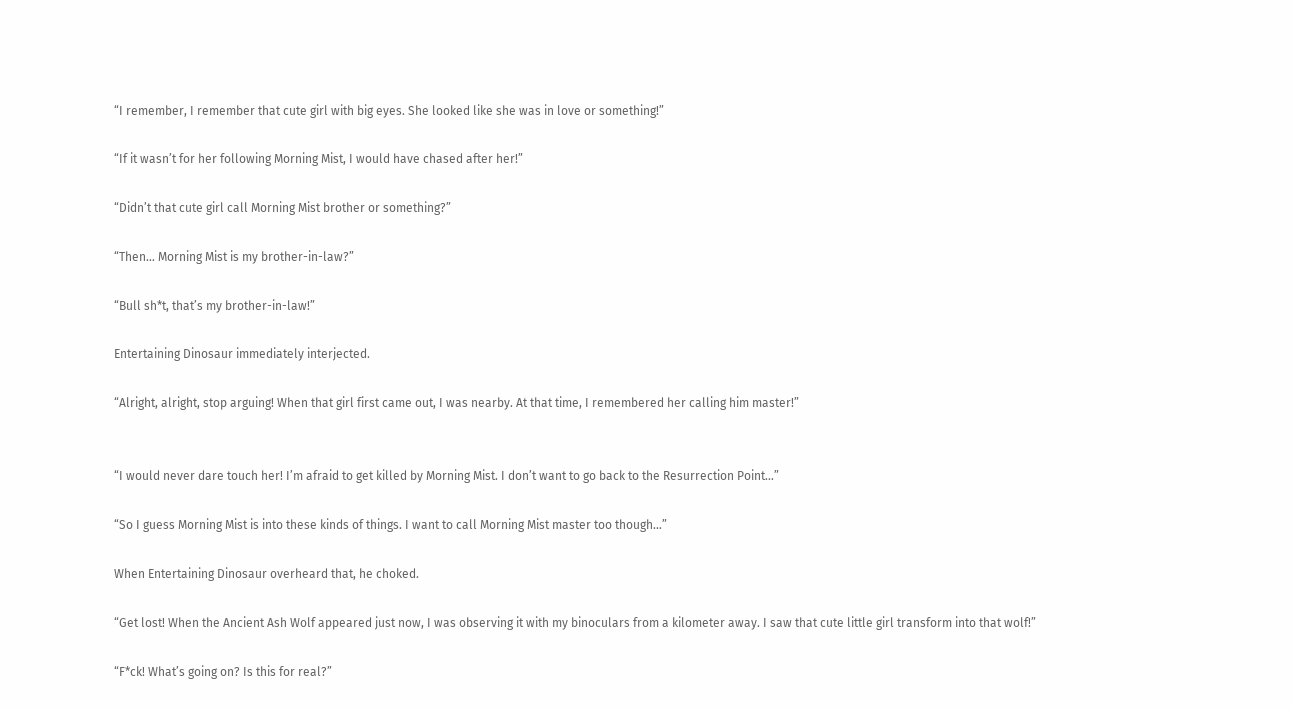“I remember, I remember that cute girl with big eyes. She looked like she was in love or something!”

“If it wasn’t for her following Morning Mist, I would have chased after her!”

“Didn’t that cute girl call Morning Mist brother or something?”

“Then… Morning Mist is my brother-in-law?”

“Bull sh*t, that’s my brother-in-law!”

Entertaining Dinosaur immediately interjected.

“Alright, alright, stop arguing! When that girl first came out, I was nearby. At that time, I remembered her calling him master!”


“I would never dare touch her! I’m afraid to get killed by Morning Mist. I don’t want to go back to the Resurrection Point…”

“So I guess Morning Mist is into these kinds of things. I want to call Morning Mist master too though…”

When Entertaining Dinosaur overheard that, he choked.

“Get lost! When the Ancient Ash Wolf appeared just now, I was observing it with my binoculars from a kilometer away. I saw that cute little girl transform into that wolf!”

“F*ck! What’s going on? Is this for real?”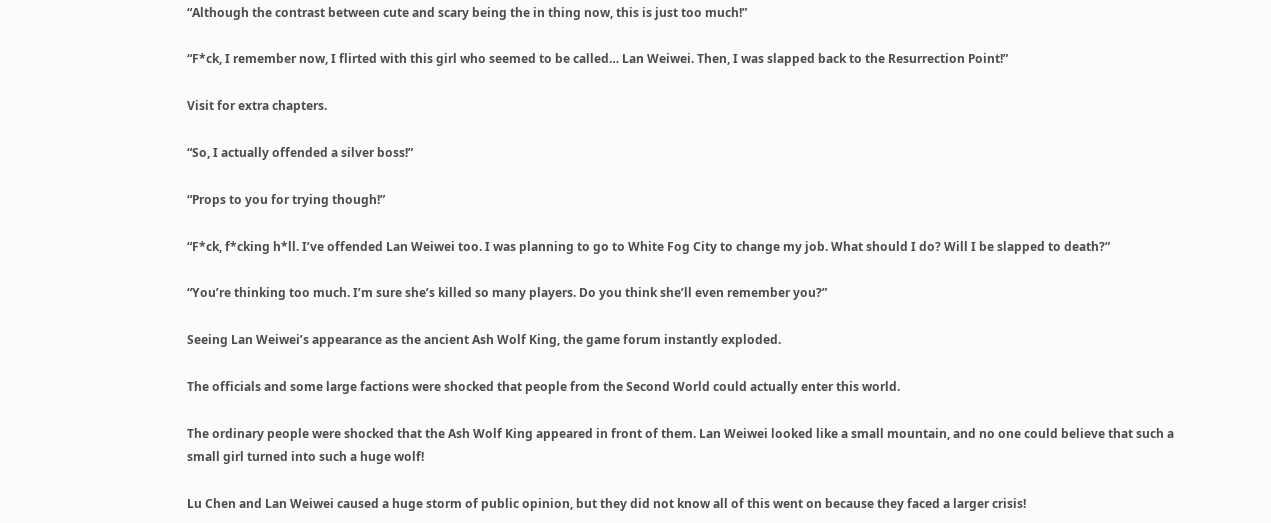“Although the contrast between cute and scary being the in thing now, this is just too much!”

“F*ck, I remember now, I flirted with this girl who seemed to be called… Lan Weiwei. Then, I was slapped back to the Resurrection Point!”

Visit for extra chapters.

“So, I actually offended a silver boss!”

“Props to you for trying though!”

“F*ck, f*cking h*ll. I’ve offended Lan Weiwei too. I was planning to go to White Fog City to change my job. What should I do? Will I be slapped to death?”

“You’re thinking too much. I’m sure she’s killed so many players. Do you think she’ll even remember you?”

Seeing Lan Weiwei’s appearance as the ancient Ash Wolf King, the game forum instantly exploded.

The officials and some large factions were shocked that people from the Second World could actually enter this world.

The ordinary people were shocked that the Ash Wolf King appeared in front of them. Lan Weiwei looked like a small mountain, and no one could believe that such a small girl turned into such a huge wolf!

Lu Chen and Lan Weiwei caused a huge storm of public opinion, but they did not know all of this went on because they faced a larger crisis!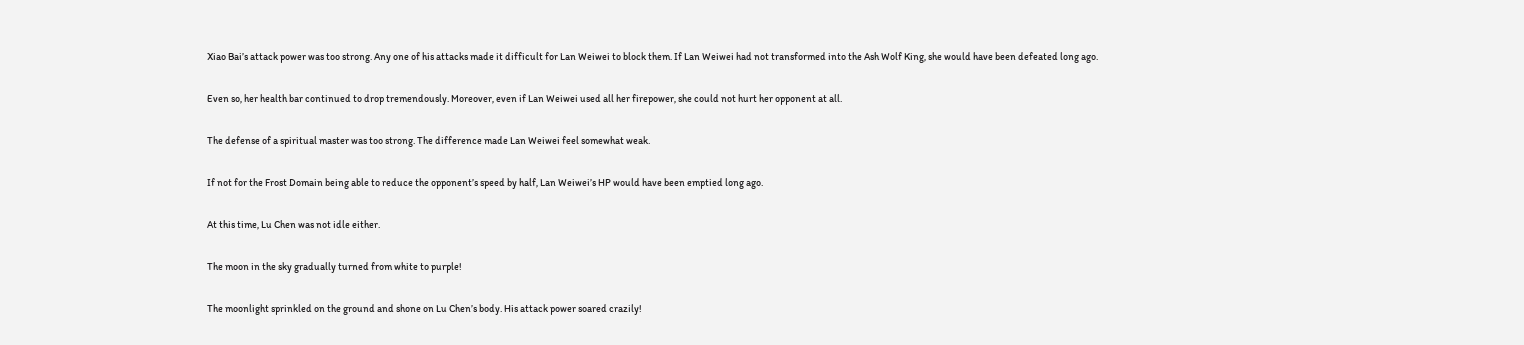Xiao Bai’s attack power was too strong. Any one of his attacks made it difficult for Lan Weiwei to block them. If Lan Weiwei had not transformed into the Ash Wolf King, she would have been defeated long ago.

Even so, her health bar continued to drop tremendously. Moreover, even if Lan Weiwei used all her firepower, she could not hurt her opponent at all.

The defense of a spiritual master was too strong. The difference made Lan Weiwei feel somewhat weak.

If not for the Frost Domain being able to reduce the opponent’s speed by half, Lan Weiwei’s HP would have been emptied long ago.

At this time, Lu Chen was not idle either.

The moon in the sky gradually turned from white to purple!

The moonlight sprinkled on the ground and shone on Lu Chen’s body. His attack power soared crazily!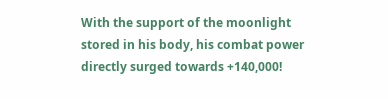With the support of the moonlight stored in his body, his combat power directly surged towards +140,000!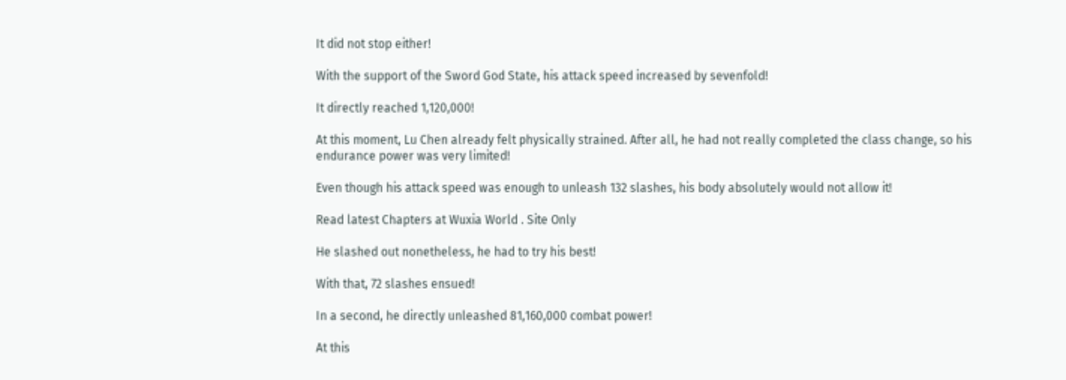It did not stop either!

With the support of the Sword God State, his attack speed increased by sevenfold!

It directly reached 1,120,000!

At this moment, Lu Chen already felt physically strained. After all, he had not really completed the class change, so his endurance power was very limited!

Even though his attack speed was enough to unleash 132 slashes, his body absolutely would not allow it!

Read latest Chapters at Wuxia World . Site Only

He slashed out nonetheless, he had to try his best!

With that, 72 slashes ensued!

In a second, he directly unleashed 81,160,000 combat power!

At this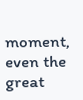moment, even the great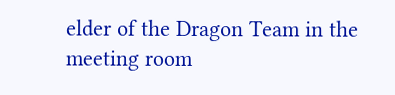elder of the Dragon Team in the meeting room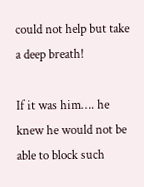could not help but take a deep breath!

If it was him…. he knew he would not be able to block such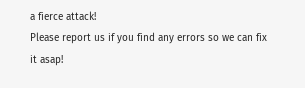a fierce attack!
Please report us if you find any errors so we can fix it asap!